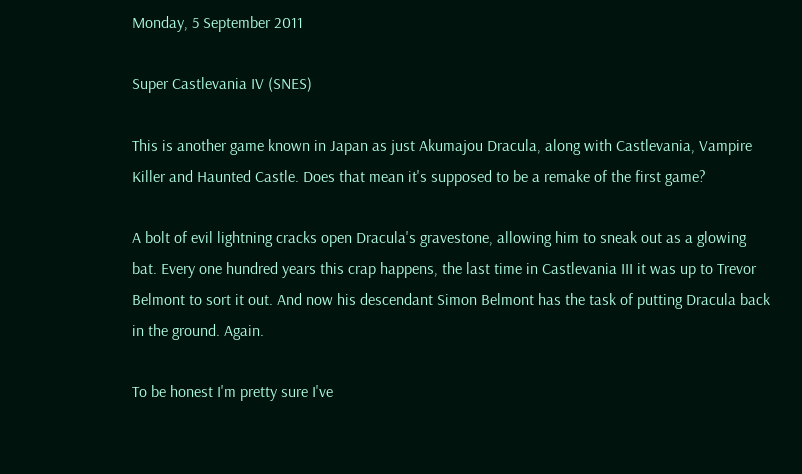Monday, 5 September 2011

Super Castlevania IV (SNES)

This is another game known in Japan as just Akumajou Dracula, along with Castlevania, Vampire Killer and Haunted Castle. Does that mean it's supposed to be a remake of the first game?

A bolt of evil lightning cracks open Dracula's gravestone, allowing him to sneak out as a glowing bat. Every one hundred years this crap happens, the last time in Castlevania III it was up to Trevor Belmont to sort it out. And now his descendant Simon Belmont has the task of putting Dracula back in the ground. Again.

To be honest I'm pretty sure I've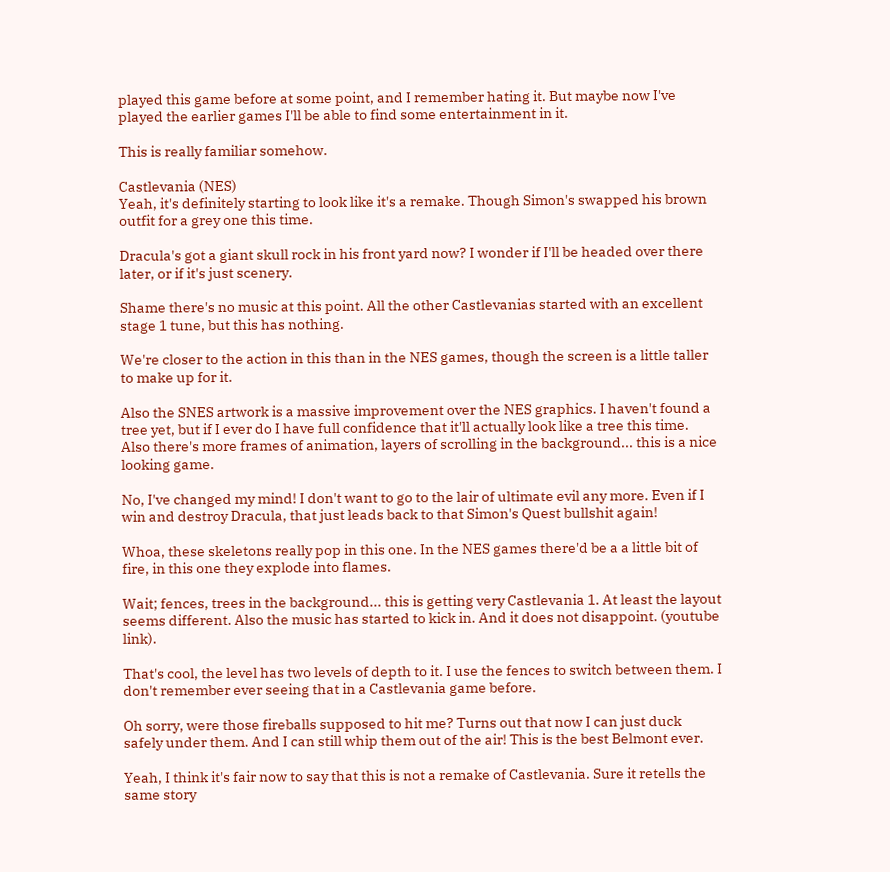played this game before at some point, and I remember hating it. But maybe now I've played the earlier games I'll be able to find some entertainment in it.

This is really familiar somehow.

Castlevania (NES)
Yeah, it's definitely starting to look like it's a remake. Though Simon's swapped his brown outfit for a grey one this time.

Dracula's got a giant skull rock in his front yard now? I wonder if I'll be headed over there later, or if it's just scenery.

Shame there's no music at this point. All the other Castlevanias started with an excellent stage 1 tune, but this has nothing.

We're closer to the action in this than in the NES games, though the screen is a little taller to make up for it.

Also the SNES artwork is a massive improvement over the NES graphics. I haven't found a tree yet, but if I ever do I have full confidence that it'll actually look like a tree this time. Also there's more frames of animation, layers of scrolling in the background... this is a nice looking game.

No, I've changed my mind! I don't want to go to the lair of ultimate evil any more. Even if I win and destroy Dracula, that just leads back to that Simon's Quest bullshit again!

Whoa, these skeletons really pop in this one. In the NES games there'd be a a little bit of fire, in this one they explode into flames.

Wait; fences, trees in the background... this is getting very Castlevania 1. At least the layout seems different. Also the music has started to kick in. And it does not disappoint. (youtube link).

That's cool, the level has two levels of depth to it. I use the fences to switch between them. I don't remember ever seeing that in a Castlevania game before.

Oh sorry, were those fireballs supposed to hit me? Turns out that now I can just duck safely under them. And I can still whip them out of the air! This is the best Belmont ever.

Yeah, I think it's fair now to say that this is not a remake of Castlevania. Sure it retells the same story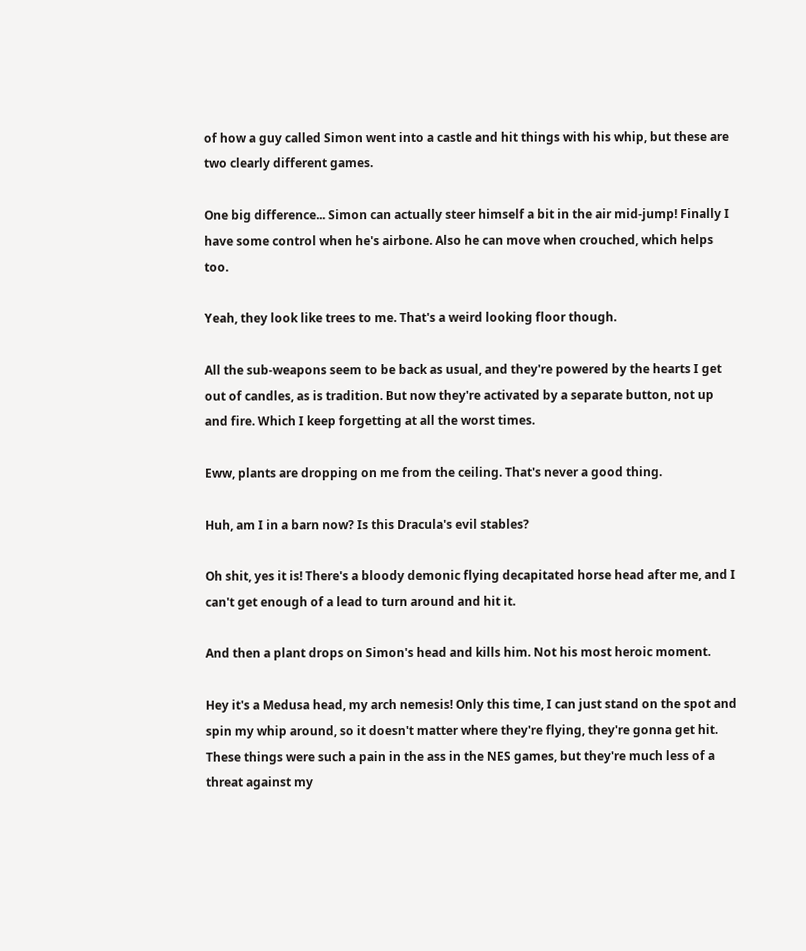of how a guy called Simon went into a castle and hit things with his whip, but these are two clearly different games.

One big difference... Simon can actually steer himself a bit in the air mid-jump! Finally I have some control when he's airbone. Also he can move when crouched, which helps too.

Yeah, they look like trees to me. That's a weird looking floor though.

All the sub-weapons seem to be back as usual, and they're powered by the hearts I get out of candles, as is tradition. But now they're activated by a separate button, not up and fire. Which I keep forgetting at all the worst times.

Eww, plants are dropping on me from the ceiling. That's never a good thing.

Huh, am I in a barn now? Is this Dracula's evil stables?

Oh shit, yes it is! There's a bloody demonic flying decapitated horse head after me, and I can't get enough of a lead to turn around and hit it.

And then a plant drops on Simon's head and kills him. Not his most heroic moment.

Hey it's a Medusa head, my arch nemesis! Only this time, I can just stand on the spot and spin my whip around, so it doesn't matter where they're flying, they're gonna get hit. These things were such a pain in the ass in the NES games, but they're much less of a threat against my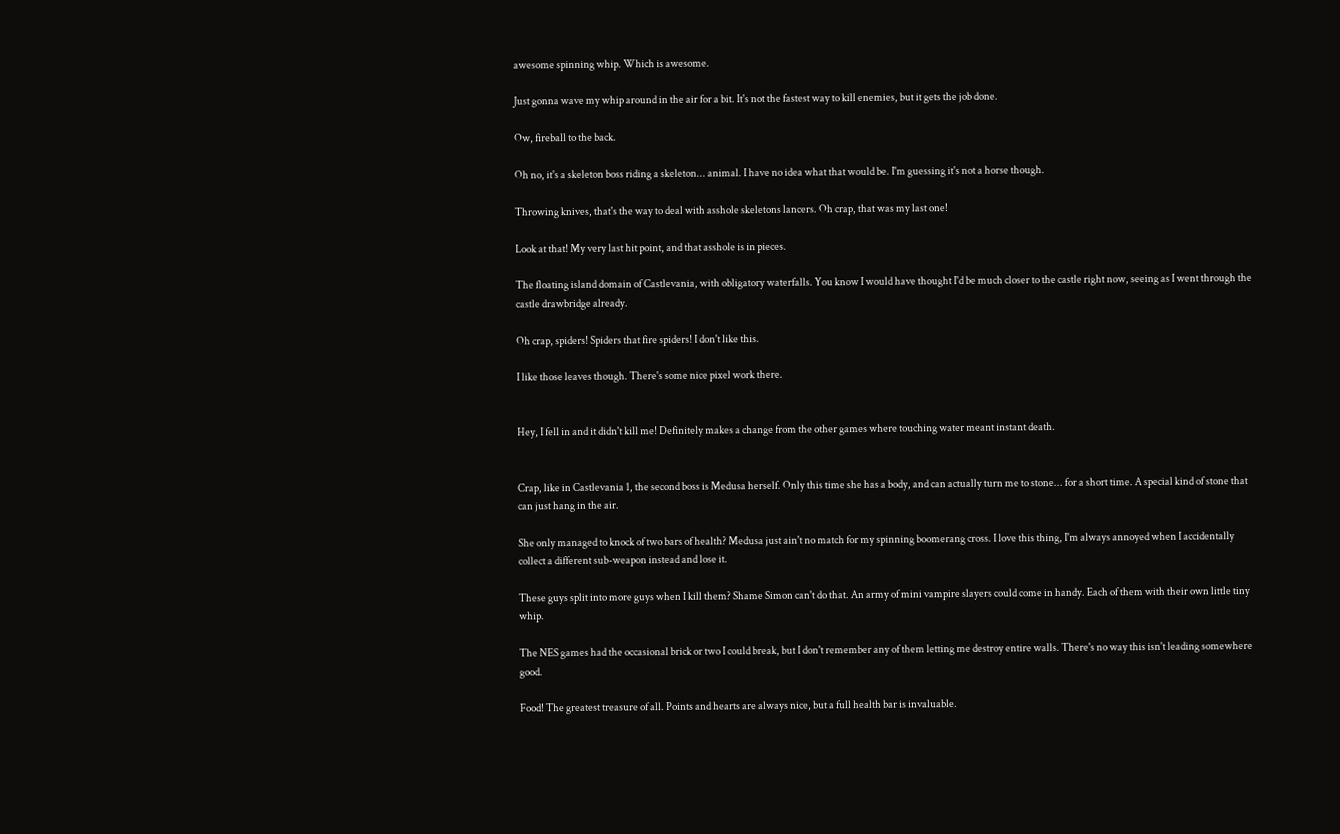awesome spinning whip. Which is awesome.

Just gonna wave my whip around in the air for a bit. It's not the fastest way to kill enemies, but it gets the job done.

Ow, fireball to the back.

Oh no, it's a skeleton boss riding a skeleton... animal. I have no idea what that would be. I'm guessing it's not a horse though.

Throwing knives, that's the way to deal with asshole skeletons lancers. Oh crap, that was my last one!

Look at that! My very last hit point, and that asshole is in pieces.

The floating island domain of Castlevania, with obligatory waterfalls. You know I would have thought I'd be much closer to the castle right now, seeing as I went through the castle drawbridge already.

Oh crap, spiders! Spiders that fire spiders! I don't like this.

I like those leaves though. There's some nice pixel work there.


Hey, I fell in and it didn't kill me! Definitely makes a change from the other games where touching water meant instant death.


Crap, like in Castlevania 1, the second boss is Medusa herself. Only this time she has a body, and can actually turn me to stone... for a short time. A special kind of stone that can just hang in the air.

She only managed to knock of two bars of health? Medusa just ain't no match for my spinning boomerang cross. I love this thing, I'm always annoyed when I accidentally collect a different sub-weapon instead and lose it.

These guys split into more guys when I kill them? Shame Simon can't do that. An army of mini vampire slayers could come in handy. Each of them with their own little tiny whip.

The NES games had the occasional brick or two I could break, but I don't remember any of them letting me destroy entire walls. There's no way this isn't leading somewhere good.

Food! The greatest treasure of all. Points and hearts are always nice, but a full health bar is invaluable.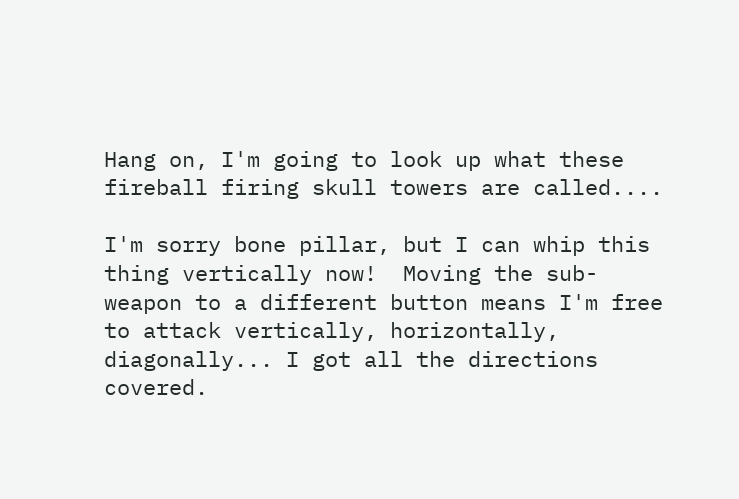Hang on, I'm going to look up what these fireball firing skull towers are called....

I'm sorry bone pillar, but I can whip this thing vertically now!  Moving the sub-weapon to a different button means I'm free to attack vertically, horizontally, diagonally... I got all the directions covered.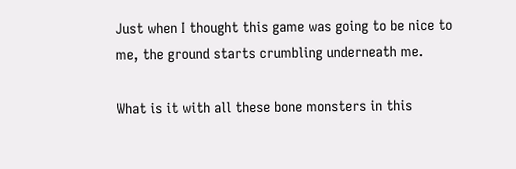Just when I thought this game was going to be nice to me, the ground starts crumbling underneath me.

What is it with all these bone monsters in this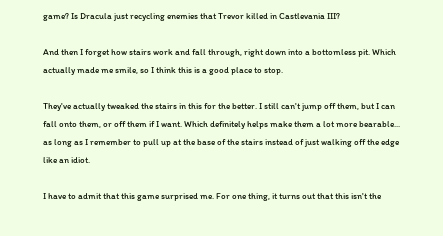game? Is Dracula just recycling enemies that Trevor killed in Castlevania III?

And then I forget how stairs work and fall through, right down into a bottomless pit. Which actually made me smile, so I think this is a good place to stop.

They've actually tweaked the stairs in this for the better. I still can't jump off them, but I can fall onto them, or off them if I want. Which definitely helps make them a lot more bearable... as long as I remember to pull up at the base of the stairs instead of just walking off the edge like an idiot.

I have to admit that this game surprised me. For one thing, it turns out that this isn't the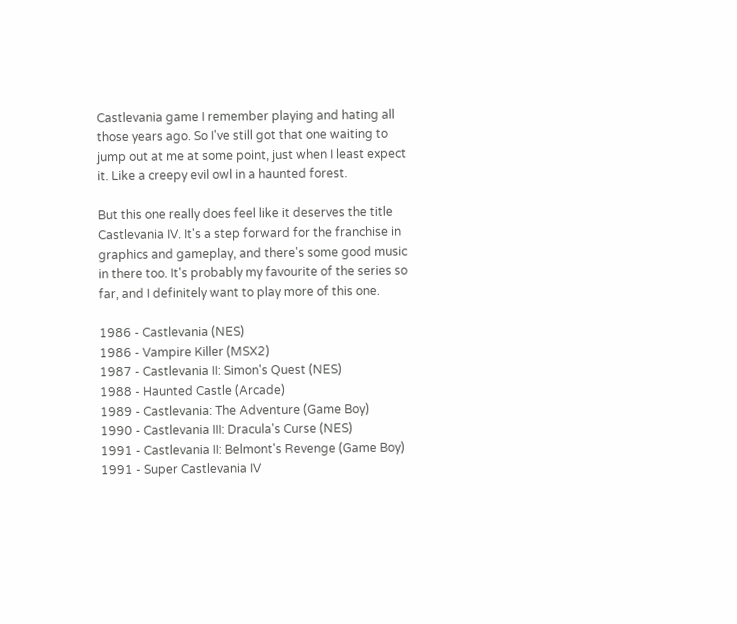Castlevania game I remember playing and hating all those years ago. So I've still got that one waiting to jump out at me at some point, just when I least expect it. Like a creepy evil owl in a haunted forest.

But this one really does feel like it deserves the title Castlevania IV. It's a step forward for the franchise in graphics and gameplay, and there's some good music in there too. It's probably my favourite of the series so far, and I definitely want to play more of this one.

1986 - Castlevania (NES)
1986 - Vampire Killer (MSX2)
1987 - Castlevania II: Simon's Quest (NES)
1988 - Haunted Castle (Arcade)
1989 - Castlevania: The Adventure (Game Boy)
1990 - Castlevania III: Dracula's Curse (NES)
1991 - Castlevania II: Belmont's Revenge (Game Boy)
1991 - Super Castlevania IV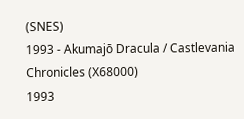(SNES)
1993 - Akumajō Dracula / Castlevania Chronicles (X68000)
1993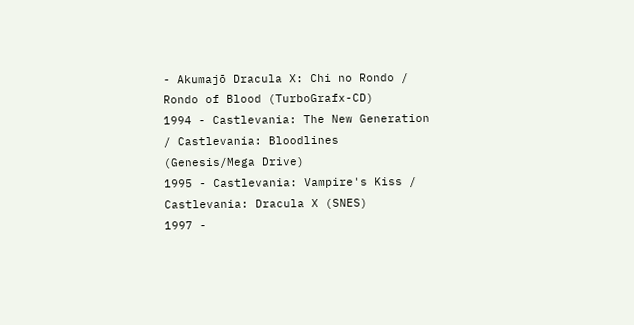- Akumajō Dracula X: Chi no Rondo / Rondo of Blood (TurboGrafx-CD)
1994 - Castlevania: The New Generation / Castlevania: Bloodlines (Genesis/Mega Drive)
1995 - Castlevania: Vampire's Kiss / Castlevania: Dracula X (SNES)
1997 -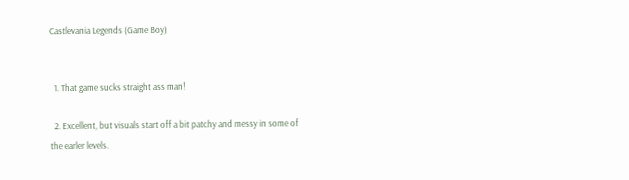Castlevania Legends (Game Boy)


  1. That game sucks straight ass man!

  2. Excellent, but visuals start off a bit patchy and messy in some of the earler levels.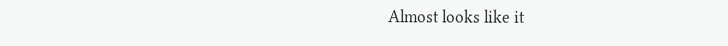Almost looks like it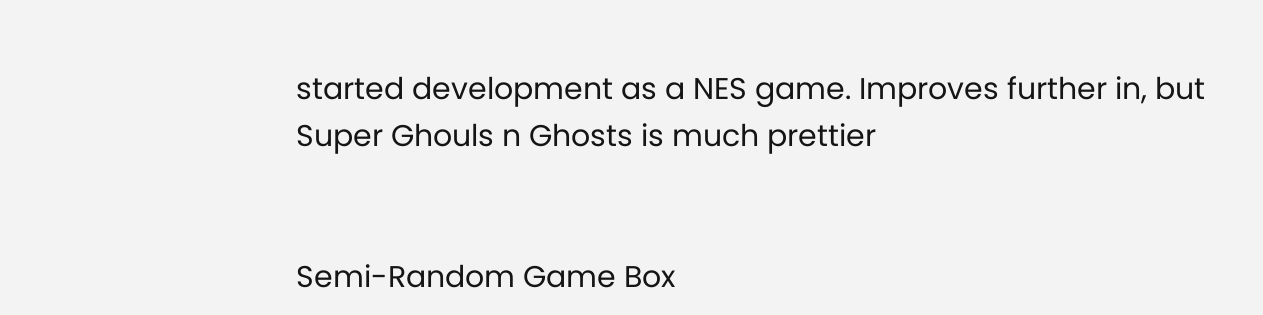started development as a NES game. Improves further in, but Super Ghouls n Ghosts is much prettier


Semi-Random Game Box